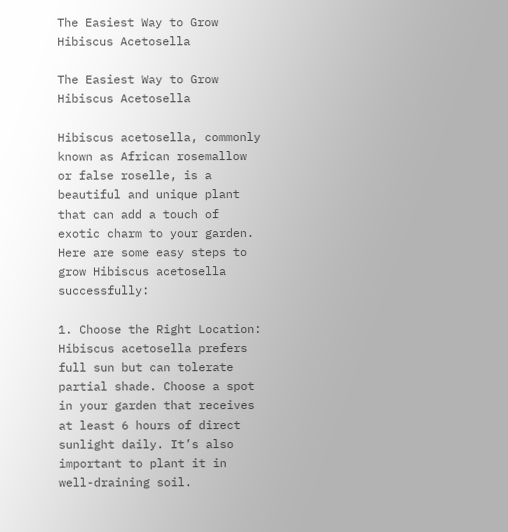The Easiest Way to Grow Hibiscus Acetosella

The Easiest Way to Grow Hibiscus Acetosella

Hibiscus acetosella, commonly known as African rosemallow or false roselle, is a beautiful and unique plant that can add a touch of exotic charm to your garden. Here are some easy steps to grow Hibiscus acetosella successfully:

1. Choose the Right Location: Hibiscus acetosella prefers full sun but can tolerate partial shade. Choose a spot in your garden that receives at least 6 hours of direct sunlight daily. It’s also important to plant it in well-draining soil.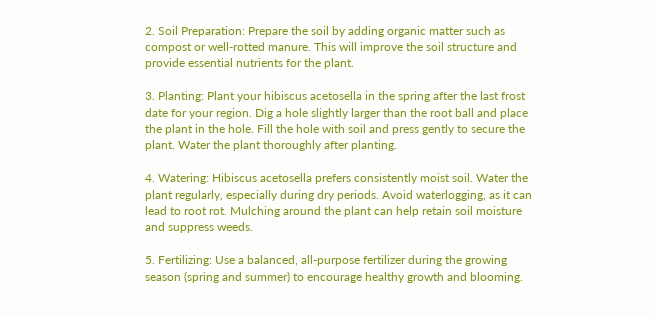2. Soil Preparation: Prepare the soil by adding organic matter such as compost or well-rotted manure. This will improve the soil structure and provide essential nutrients for the plant.

3. Planting: Plant your hibiscus acetosella in the spring after the last frost date for your region. Dig a hole slightly larger than the root ball and place the plant in the hole. Fill the hole with soil and press gently to secure the plant. Water the plant thoroughly after planting.

4. Watering: Hibiscus acetosella prefers consistently moist soil. Water the plant regularly, especially during dry periods. Avoid waterlogging, as it can lead to root rot. Mulching around the plant can help retain soil moisture and suppress weeds.

5. Fertilizing: Use a balanced, all-purpose fertilizer during the growing season (spring and summer) to encourage healthy growth and blooming.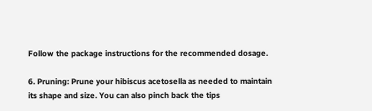Follow the package instructions for the recommended dosage.

6. Pruning: Prune your hibiscus acetosella as needed to maintain its shape and size. You can also pinch back the tips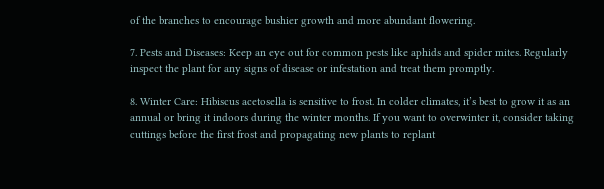of the branches to encourage bushier growth and more abundant flowering.

7. Pests and Diseases: Keep an eye out for common pests like aphids and spider mites. Regularly inspect the plant for any signs of disease or infestation and treat them promptly.

8. Winter Care: Hibiscus acetosella is sensitive to frost. In colder climates, it’s best to grow it as an annual or bring it indoors during the winter months. If you want to overwinter it, consider taking cuttings before the first frost and propagating new plants to replant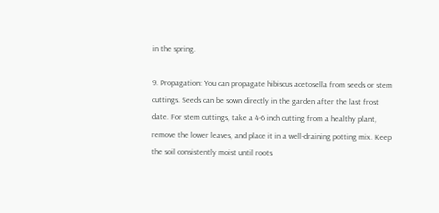in the spring.

9. Propagation: You can propagate hibiscus acetosella from seeds or stem cuttings. Seeds can be sown directly in the garden after the last frost date. For stem cuttings, take a 4-6 inch cutting from a healthy plant, remove the lower leaves, and place it in a well-draining potting mix. Keep the soil consistently moist until roots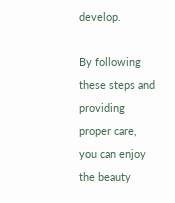develop.

By following these steps and providing proper care, you can enjoy the beauty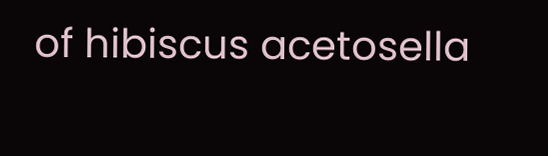of hibiscus acetosella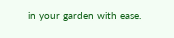in your garden with ease.